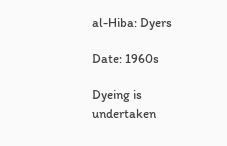al-Hiba: Dyers

Date: 1960s

Dyeing is undertaken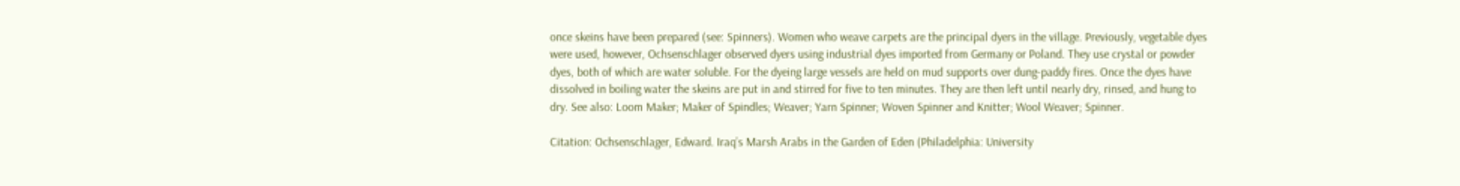once skeins have been prepared (see: Spinners). Women who weave carpets are the principal dyers in the village. Previously, vegetable dyes were used, however, Ochsenschlager observed dyers using industrial dyes imported from Germany or Poland. They use crystal or powder dyes, both of which are water soluble. For the dyeing large vessels are held on mud supports over dung-paddy fires. Once the dyes have dissolved in boiling water the skeins are put in and stirred for five to ten minutes. They are then left until nearly dry, rinsed, and hung to dry. See also: Loom Maker; Maker of Spindles; Weaver; Yarn Spinner; Woven Spinner and Knitter; Wool Weaver; Spinner.

Citation: Ochsenschlager, Edward. Iraq’s Marsh Arabs in the Garden of Eden (Philadelphia: University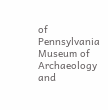of Pennsylvania Museum of Archaeology and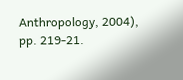Anthropology, 2004), pp. 219-21.